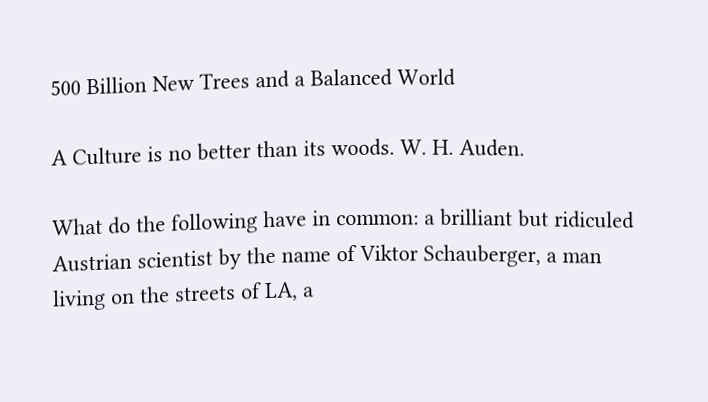500 Billion New Trees and a Balanced World

A Culture is no better than its woods. W. H. Auden.

What do the following have in common: a brilliant but ridiculed Austrian scientist by the name of Viktor Schauberger, a man living on the streets of LA, a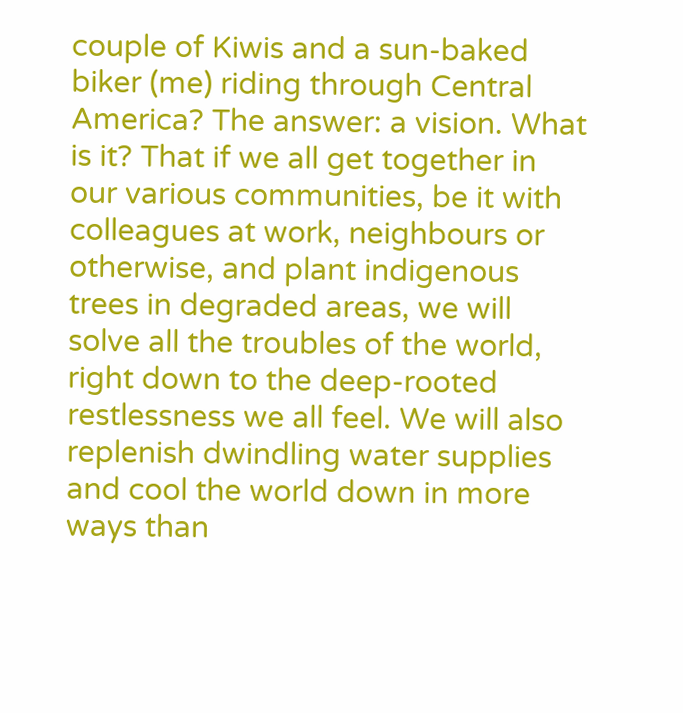couple of Kiwis and a sun-baked biker (me) riding through Central America? The answer: a vision. What is it? That if we all get together in our various communities, be it with colleagues at work, neighbours or otherwise, and plant indigenous trees in degraded areas, we will solve all the troubles of the world, right down to the deep-rooted restlessness we all feel. We will also replenish dwindling water supplies and cool the world down in more ways than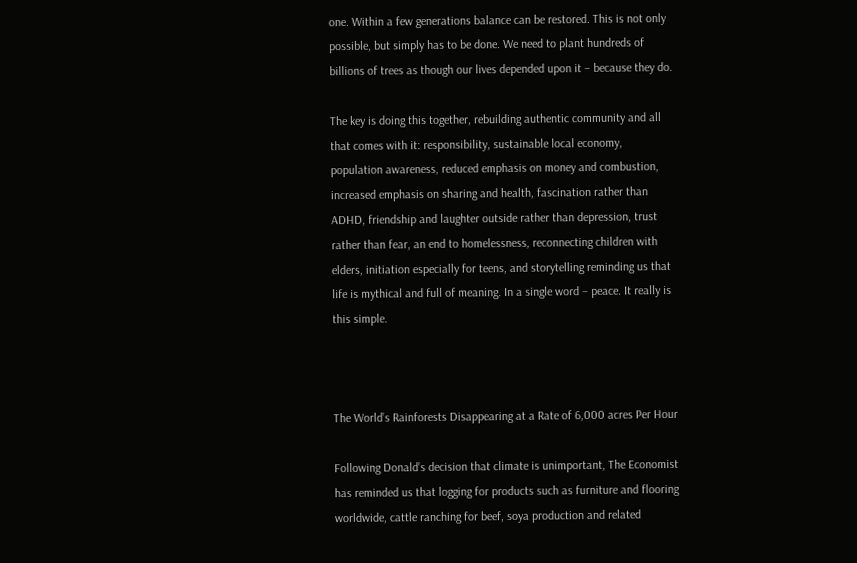one. Within a few generations balance can be restored. This is not only possible, but simply has to be done. We need to plant hundreds of billions of trees as though our lives depended upon it – because they do.

The key is doing this together, rebuilding authentic community and all that comes with it: responsibility, sustainable local economy, population awareness, reduced emphasis on money and combustion, increased emphasis on sharing and health, fascination rather than ADHD, friendship and laughter outside rather than depression, trust rather than fear, an end to homelessness, reconnecting children with elders, initiation especially for teens, and storytelling reminding us that life is mythical and full of meaning. In a single word – peace. It really is this simple.



The World’s Rainforests Disappearing at a Rate of 6,000 acres Per Hour

Following Donald’s decision that climate is unimportant, The Economist has reminded us that logging for products such as furniture and flooring worldwide, cattle ranching for beef, soya production and related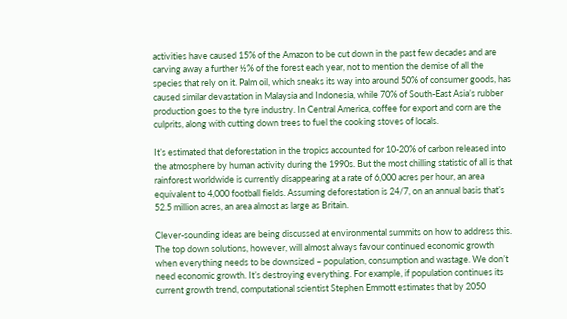activities have caused 15% of the Amazon to be cut down in the past few decades and are carving away a further ½% of the forest each year, not to mention the demise of all the species that rely on it. Palm oil, which sneaks its way into around 50% of consumer goods, has caused similar devastation in Malaysia and Indonesia, while 70% of South-East Asia’s rubber production goes to the tyre industry. In Central America, coffee for export and corn are the culprits, along with cutting down trees to fuel the cooking stoves of locals.

It’s estimated that deforestation in the tropics accounted for 10-20% of carbon released into the atmosphere by human activity during the 1990s. But the most chilling statistic of all is that rainforest worldwide is currently disappearing at a rate of 6,000 acres per hour, an area equivalent to 4,000 football fields. Assuming deforestation is 24/7, on an annual basis that’s 52.5 million acres, an area almost as large as Britain.

Clever-sounding ideas are being discussed at environmental summits on how to address this. The top down solutions, however, will almost always favour continued economic growth when everything needs to be downsized – population, consumption and wastage. We don’t need economic growth. It’s destroying everything. For example, if population continues its current growth trend, computational scientist Stephen Emmott estimates that by 2050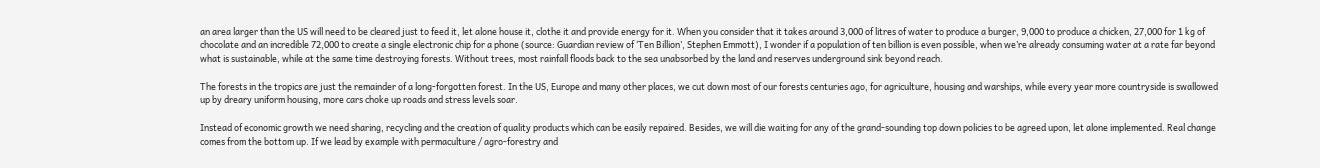an area larger than the US will need to be cleared just to feed it, let alone house it, clothe it and provide energy for it. When you consider that it takes around 3,000 of litres of water to produce a burger, 9,000 to produce a chicken, 27,000 for 1 kg of chocolate and an incredible 72,000 to create a single electronic chip for a phone (source: Guardian review of ‘Ten Billion’, Stephen Emmott), I wonder if a population of ten billion is even possible, when we’re already consuming water at a rate far beyond what is sustainable, while at the same time destroying forests. Without trees, most rainfall floods back to the sea unabsorbed by the land and reserves underground sink beyond reach.

The forests in the tropics are just the remainder of a long-forgotten forest. In the US, Europe and many other places, we cut down most of our forests centuries ago, for agriculture, housing and warships, while every year more countryside is swallowed up by dreary uniform housing, more cars choke up roads and stress levels soar.

Instead of economic growth we need sharing, recycling and the creation of quality products which can be easily repaired. Besides, we will die waiting for any of the grand-sounding top down policies to be agreed upon, let alone implemented. Real change comes from the bottom up. If we lead by example with permaculture / agro-forestry and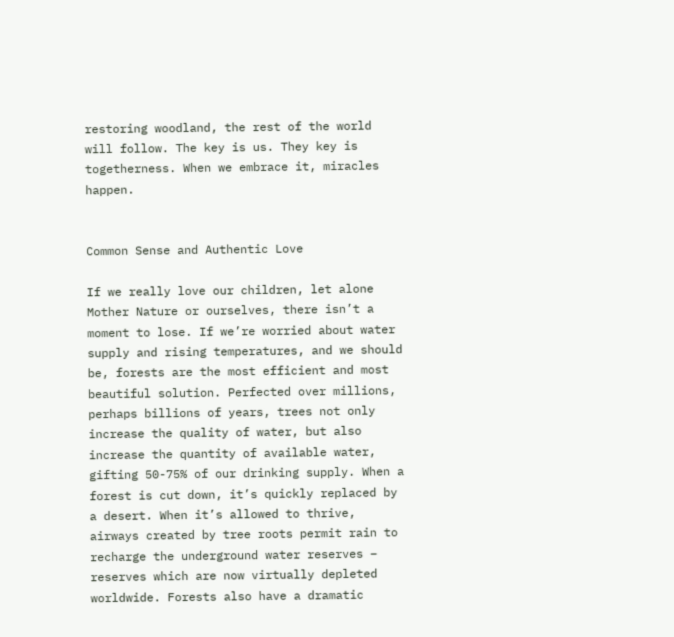restoring woodland, the rest of the world will follow. The key is us. They key is togetherness. When we embrace it, miracles happen.


Common Sense and Authentic Love

If we really love our children, let alone Mother Nature or ourselves, there isn’t a moment to lose. If we’re worried about water supply and rising temperatures, and we should be, forests are the most efficient and most beautiful solution. Perfected over millions, perhaps billions of years, trees not only increase the quality of water, but also increase the quantity of available water, gifting 50-75% of our drinking supply. When a forest is cut down, it’s quickly replaced by a desert. When it’s allowed to thrive, airways created by tree roots permit rain to recharge the underground water reserves – reserves which are now virtually depleted worldwide. Forests also have a dramatic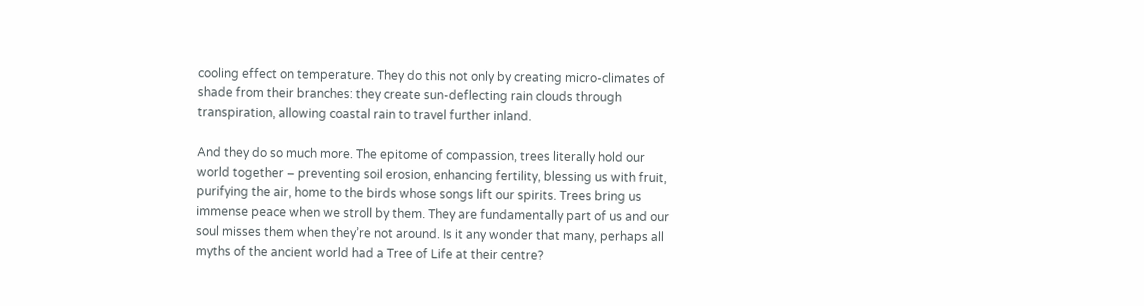cooling effect on temperature. They do this not only by creating micro-climates of shade from their branches: they create sun-deflecting rain clouds through transpiration, allowing coastal rain to travel further inland.

And they do so much more. The epitome of compassion, trees literally hold our world together – preventing soil erosion, enhancing fertility, blessing us with fruit, purifying the air, home to the birds whose songs lift our spirits. Trees bring us immense peace when we stroll by them. They are fundamentally part of us and our soul misses them when they’re not around. Is it any wonder that many, perhaps all myths of the ancient world had a Tree of Life at their centre?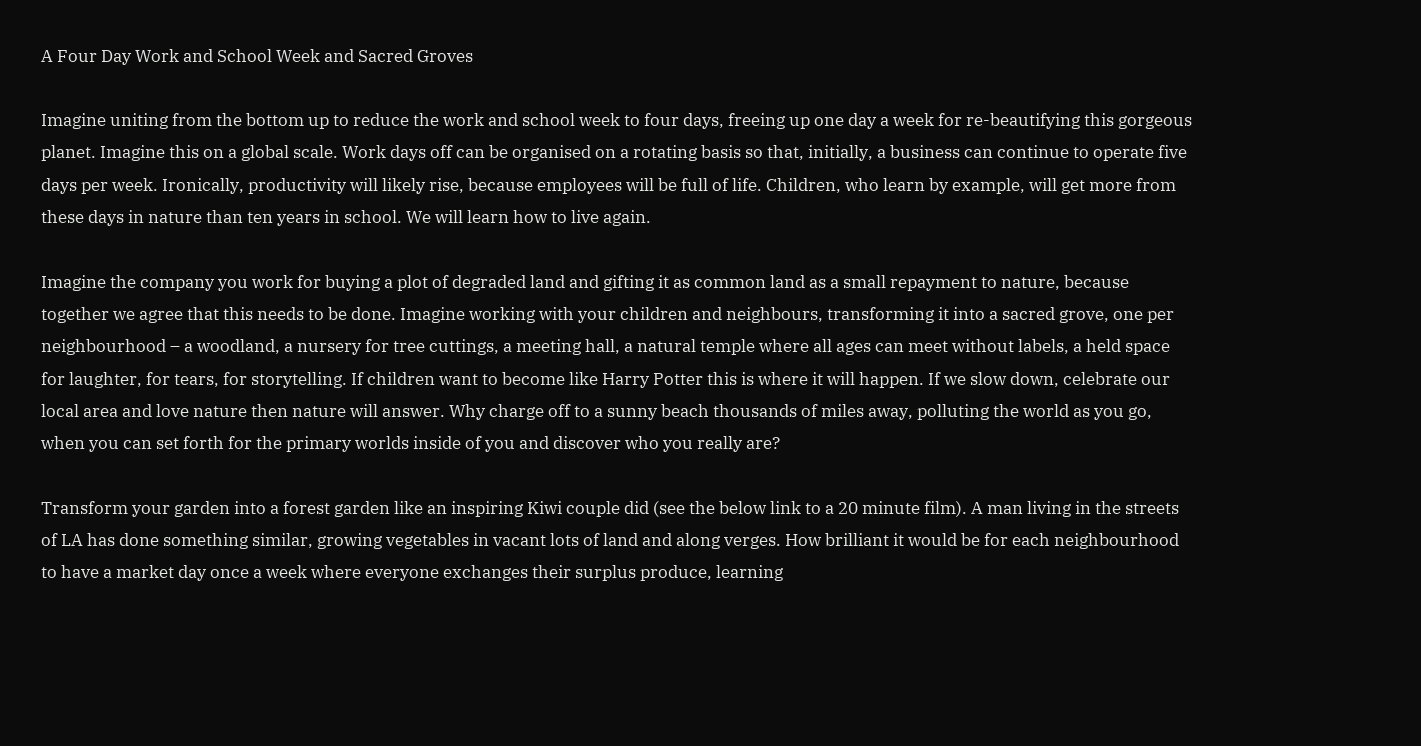A Four Day Work and School Week and Sacred Groves

Imagine uniting from the bottom up to reduce the work and school week to four days, freeing up one day a week for re-beautifying this gorgeous planet. Imagine this on a global scale. Work days off can be organised on a rotating basis so that, initially, a business can continue to operate five days per week. Ironically, productivity will likely rise, because employees will be full of life. Children, who learn by example, will get more from these days in nature than ten years in school. We will learn how to live again.

Imagine the company you work for buying a plot of degraded land and gifting it as common land as a small repayment to nature, because together we agree that this needs to be done. Imagine working with your children and neighbours, transforming it into a sacred grove, one per neighbourhood – a woodland, a nursery for tree cuttings, a meeting hall, a natural temple where all ages can meet without labels, a held space for laughter, for tears, for storytelling. If children want to become like Harry Potter this is where it will happen. If we slow down, celebrate our local area and love nature then nature will answer. Why charge off to a sunny beach thousands of miles away, polluting the world as you go, when you can set forth for the primary worlds inside of you and discover who you really are?

Transform your garden into a forest garden like an inspiring Kiwi couple did (see the below link to a 20 minute film). A man living in the streets of LA has done something similar, growing vegetables in vacant lots of land and along verges. How brilliant it would be for each neighbourhood to have a market day once a week where everyone exchanges their surplus produce, learning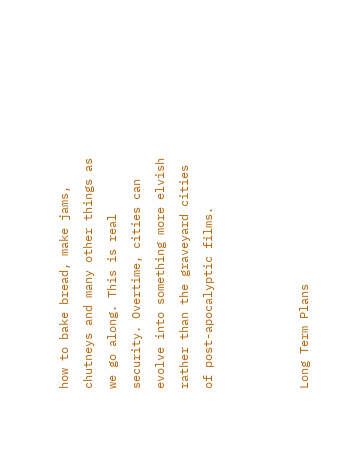how to bake bread, make jams, chutneys and many other things as we go along. This is real security. Overtime, cities can evolve into something more elvish rather than the graveyard cities of post-apocalyptic films.



Long Term Plans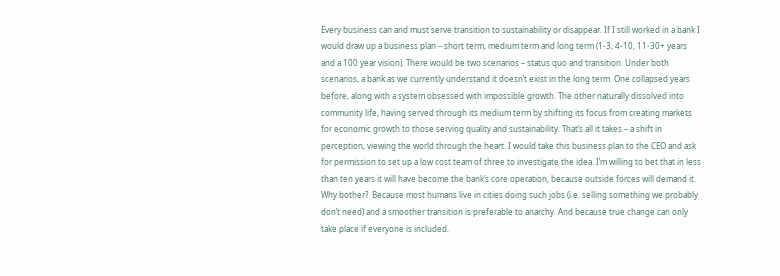Every business can and must serve transition to sustainability or disappear. If I still worked in a bank I would draw up a business plan – short term, medium term and long term (1-3, 4-10, 11-30+ years and a 100 year vision). There would be two scenarios – status quo and transition. Under both scenarios, a bank as we currently understand it doesn’t exist in the long term. One collapsed years before, along with a system obsessed with impossible growth. The other naturally dissolved into community life, having served through its medium term by shifting its focus from creating markets for economic growth to those serving quality and sustainability. That’s all it takes – a shift in perception, viewing the world through the heart. I would take this business plan to the CEO and ask for permission to set up a low cost team of three to investigate the idea. I’m willing to bet that in less than ten years it will have become the bank’s core operation, because outside forces will demand it. Why bother?  Because most humans live in cities doing such jobs (i.e. selling something we probably don’t need) and a smoother transition is preferable to anarchy. And because true change can only take place if everyone is included.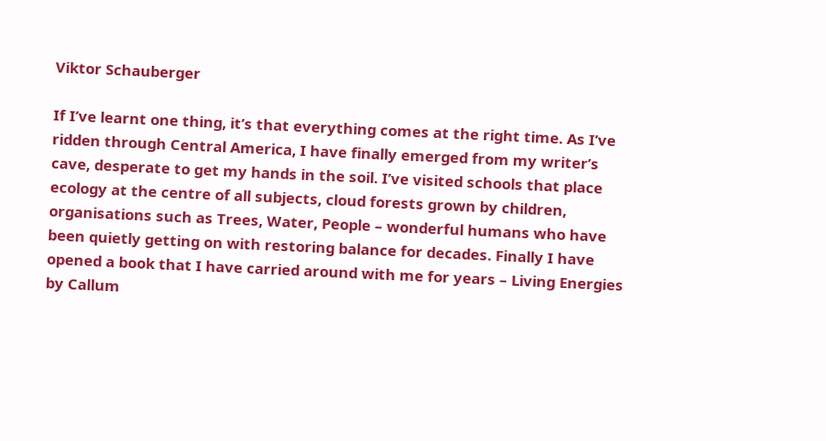Viktor Schauberger

If I’ve learnt one thing, it’s that everything comes at the right time. As I’ve ridden through Central America, I have finally emerged from my writer’s cave, desperate to get my hands in the soil. I’ve visited schools that place ecology at the centre of all subjects, cloud forests grown by children, organisations such as Trees, Water, People – wonderful humans who have been quietly getting on with restoring balance for decades. Finally I have opened a book that I have carried around with me for years – Living Energies by Callum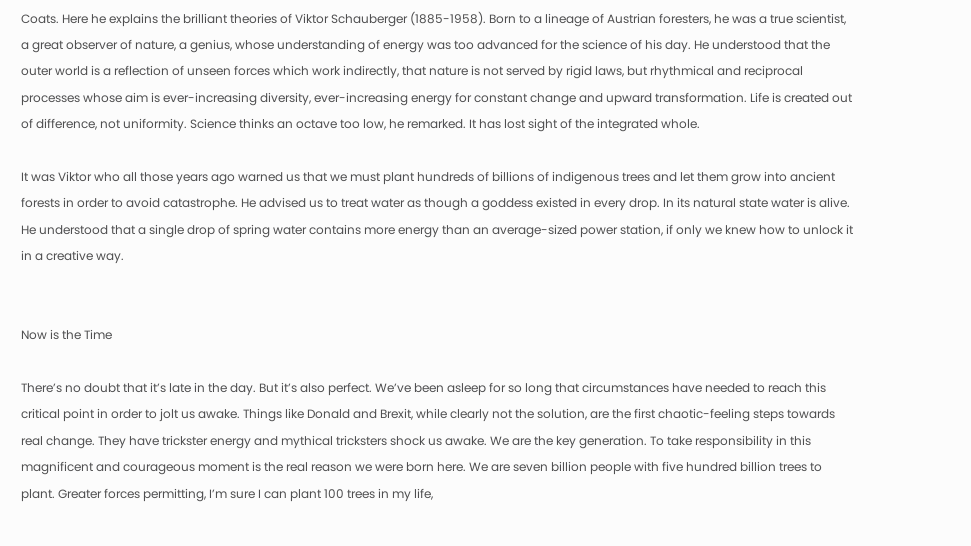Coats. Here he explains the brilliant theories of Viktor Schauberger (1885-1958). Born to a lineage of Austrian foresters, he was a true scientist, a great observer of nature, a genius, whose understanding of energy was too advanced for the science of his day. He understood that the outer world is a reflection of unseen forces which work indirectly, that nature is not served by rigid laws, but rhythmical and reciprocal processes whose aim is ever-increasing diversity, ever-increasing energy for constant change and upward transformation. Life is created out of difference, not uniformity. Science thinks an octave too low, he remarked. It has lost sight of the integrated whole.

It was Viktor who all those years ago warned us that we must plant hundreds of billions of indigenous trees and let them grow into ancient forests in order to avoid catastrophe. He advised us to treat water as though a goddess existed in every drop. In its natural state water is alive. He understood that a single drop of spring water contains more energy than an average-sized power station, if only we knew how to unlock it in a creative way.


Now is the Time

There’s no doubt that it’s late in the day. But it’s also perfect. We’ve been asleep for so long that circumstances have needed to reach this critical point in order to jolt us awake. Things like Donald and Brexit, while clearly not the solution, are the first chaotic-feeling steps towards real change. They have trickster energy and mythical tricksters shock us awake. We are the key generation. To take responsibility in this magnificent and courageous moment is the real reason we were born here. We are seven billion people with five hundred billion trees to plant. Greater forces permitting, I’m sure I can plant 100 trees in my life,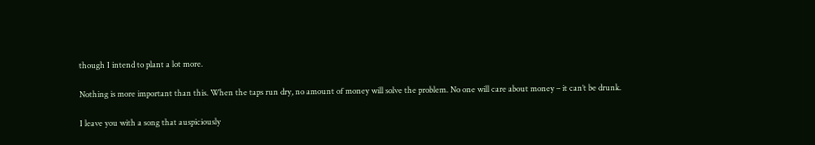though I intend to plant a lot more.

Nothing is more important than this. When the taps run dry, no amount of money will solve the problem. No one will care about money – it can’t be drunk.

I leave you with a song that auspiciously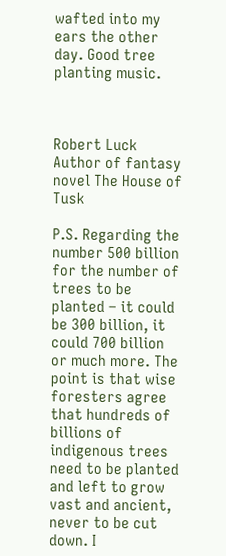wafted into my ears the other day. Good tree planting music.



Robert Luck
Author of fantasy novel The House of Tusk

P.S. Regarding the number 500 billion for the number of trees to be planted – it could be 300 billion, it could 700 billion or much more. The point is that wise foresters agree that hundreds of billions of indigenous trees need to be planted and left to grow vast and ancient, never to be cut down. I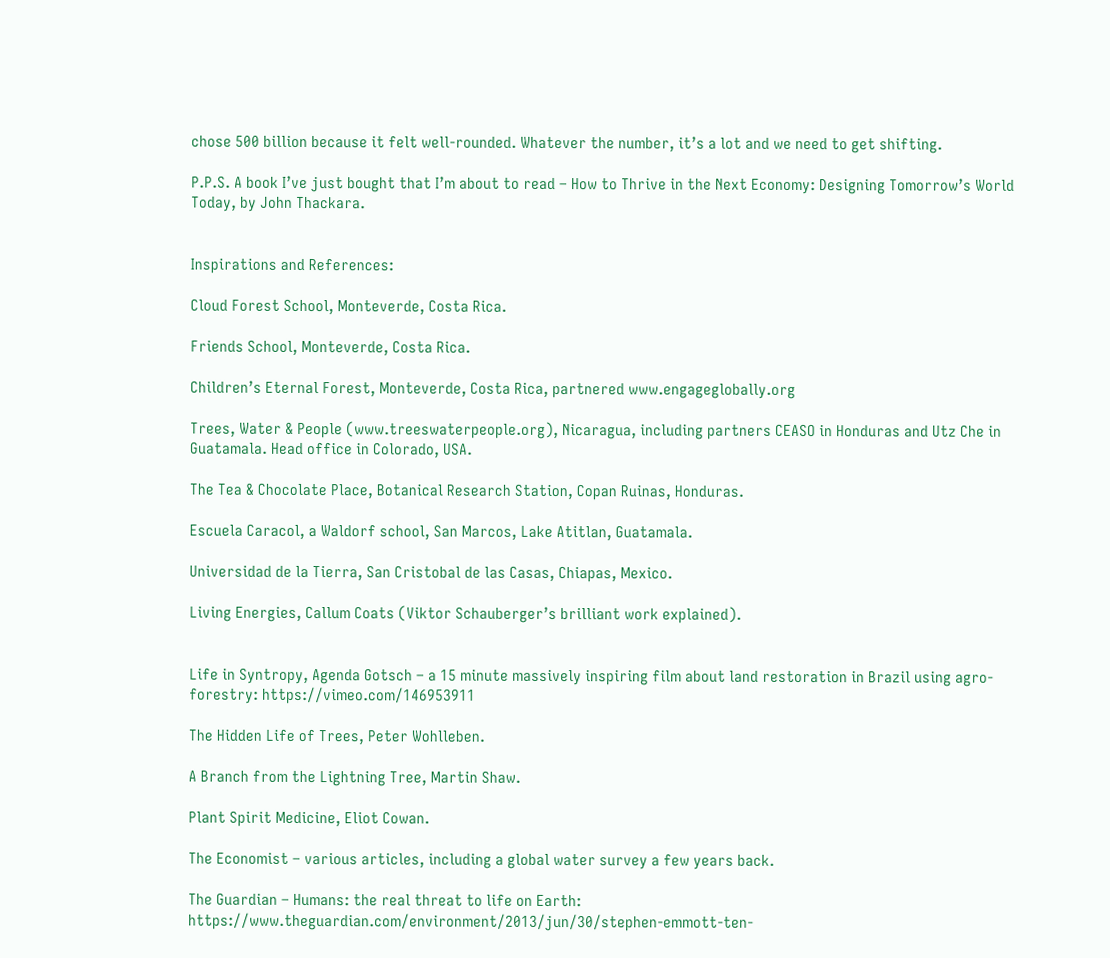chose 500 billion because it felt well-rounded. Whatever the number, it’s a lot and we need to get shifting.

P.P.S. A book I’ve just bought that I’m about to read – How to Thrive in the Next Economy: Designing Tomorrow’s World Today, by John Thackara.


Inspirations and References:

Cloud Forest School, Monteverde, Costa Rica.

Friends School, Monteverde, Costa Rica.

Children’s Eternal Forest, Monteverde, Costa Rica, partnered www.engageglobally.org

Trees, Water & People (www.treeswaterpeople.org), Nicaragua, including partners CEASO in Honduras and Utz Che in Guatamala. Head office in Colorado, USA.

The Tea & Chocolate Place, Botanical Research Station, Copan Ruinas, Honduras.

Escuela Caracol, a Waldorf school, San Marcos, Lake Atitlan, Guatamala.

Universidad de la Tierra, San Cristobal de las Casas, Chiapas, Mexico.

Living Energies, Callum Coats (Viktor Schauberger’s brilliant work explained).


Life in Syntropy, Agenda Gotsch – a 15 minute massively inspiring film about land restoration in Brazil using agro-forestry: https://vimeo.com/146953911

The Hidden Life of Trees, Peter Wohlleben.

A Branch from the Lightning Tree, Martin Shaw.

Plant Spirit Medicine, Eliot Cowan.

The Economist – various articles, including a global water survey a few years back.

The Guardian – Humans: the real threat to life on Earth: https://www.theguardian.com/environment/2013/jun/30/stephen-emmott-ten-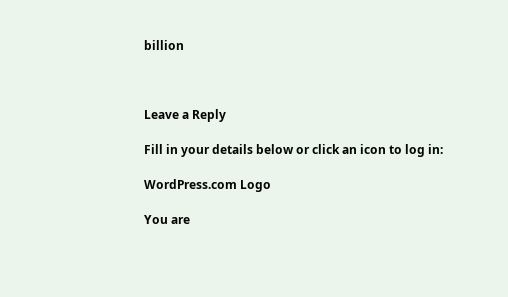billion



Leave a Reply

Fill in your details below or click an icon to log in:

WordPress.com Logo

You are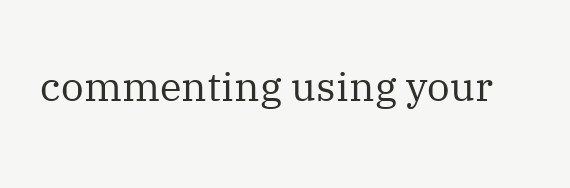commenting using your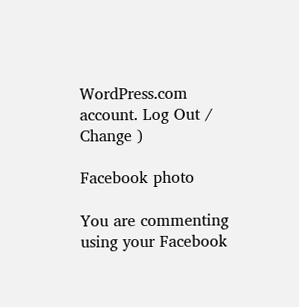WordPress.com account. Log Out /  Change )

Facebook photo

You are commenting using your Facebook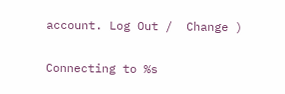account. Log Out /  Change )

Connecting to %s